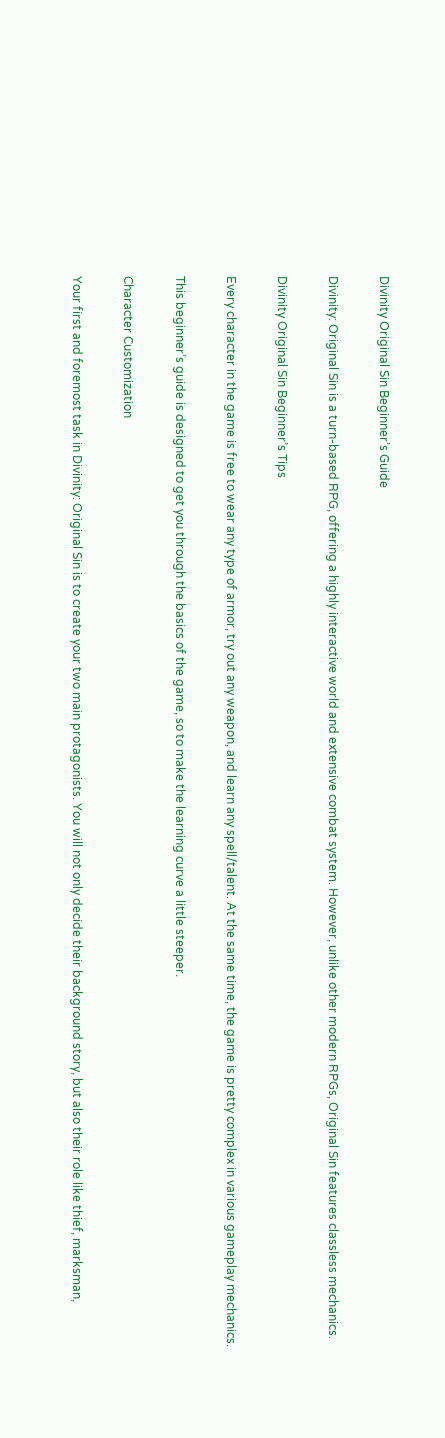Divinity Original Sin Beginner’s Guide

Divinity: Original Sin is a turn-based RPG, offering a highly interactive world and extensive combat system. However, unlike other modern RPGs, Original Sin features classless mechanics.

Divinity Original Sin Beginner’s Tips

Every character in the game is free to wear any type of armor, try out any weapon, and learn any spell/talent. At the same time, the game is pretty complex in various gameplay mechanics.

This beginner’s guide is designed to get you through the basics of the game, so to make the learning curve a little steeper.

Character Customization

Your first and foremost task in Divinity: Original Sin is to create your two main protagonists. You will not only decide their background story, but also their role like thief, marksman,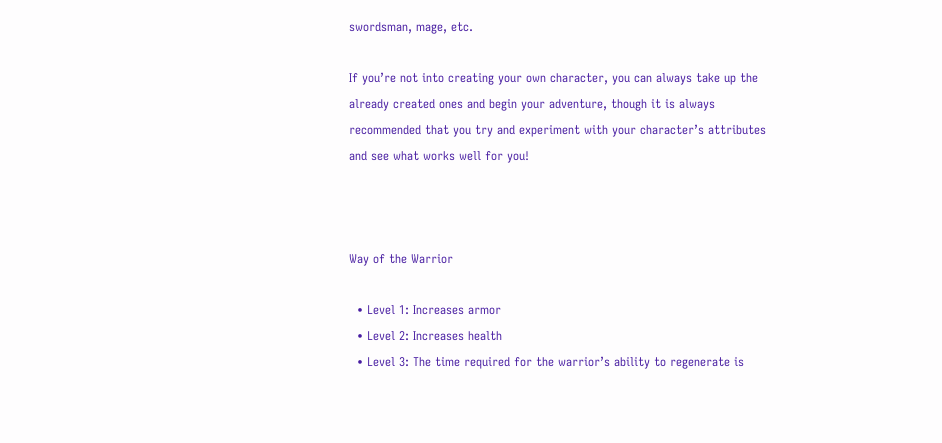swordsman, mage, etc.

If you’re not into creating your own character, you can always take up the already created ones and begin your adventure, though it is always recommended that you try and experiment with your character’s attributes and see what works well for you!



Way of the Warrior

  • Level 1: Increases armor
  • Level 2: Increases health
  • Level 3: The time required for the warrior’s ability to regenerate is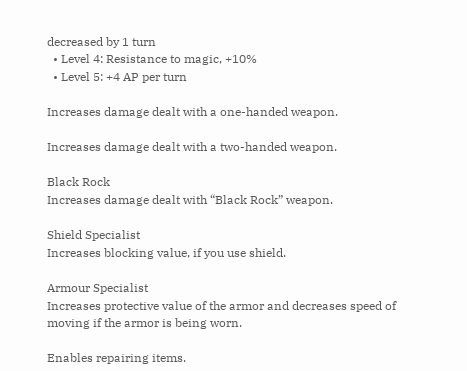decreased by 1 turn
  • Level 4: Resistance to magic, +10%
  • Level 5: +4 AP per turn

Increases damage dealt with a one-handed weapon.

Increases damage dealt with a two-handed weapon.

Black Rock
Increases damage dealt with “Black Rock” weapon.

Shield Specialist
Increases blocking value, if you use shield.

Armour Specialist
Increases protective value of the armor and decreases speed of moving if the armor is being worn.

Enables repairing items.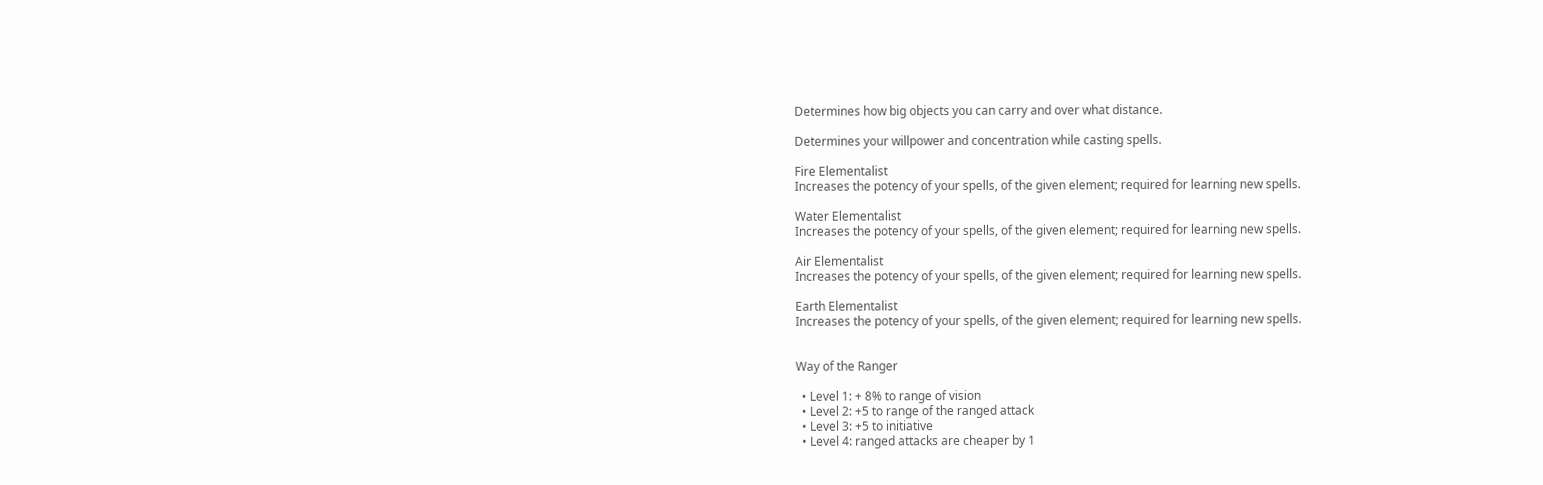Determines how big objects you can carry and over what distance.

Determines your willpower and concentration while casting spells.

Fire Elementalist
Increases the potency of your spells, of the given element; required for learning new spells.

Water Elementalist
Increases the potency of your spells, of the given element; required for learning new spells.

Air Elementalist
Increases the potency of your spells, of the given element; required for learning new spells.

Earth Elementalist
Increases the potency of your spells, of the given element; required for learning new spells.


Way of the Ranger

  • Level 1: + 8% to range of vision
  • Level 2: +5 to range of the ranged attack
  • Level 3: +5 to initiative
  • Level 4: ranged attacks are cheaper by 1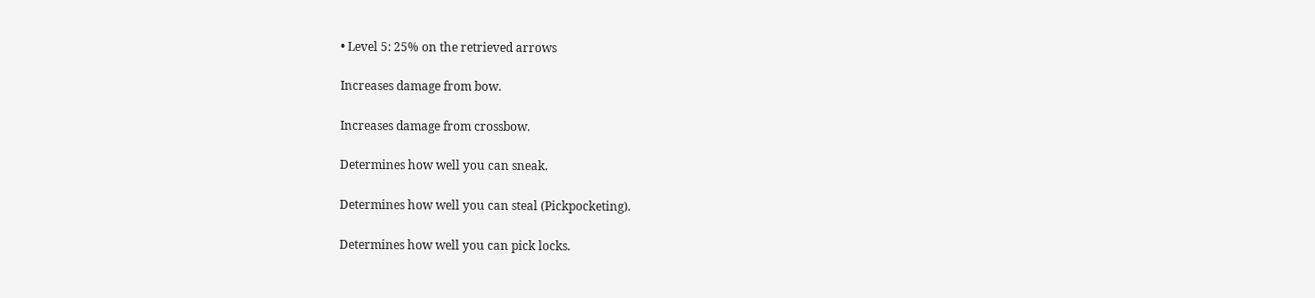• Level 5: 25% on the retrieved arrows

Increases damage from bow.

Increases damage from crossbow.

Determines how well you can sneak.

Determines how well you can steal (Pickpocketing).

Determines how well you can pick locks.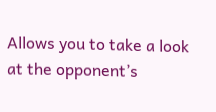Allows you to take a look at the opponent’s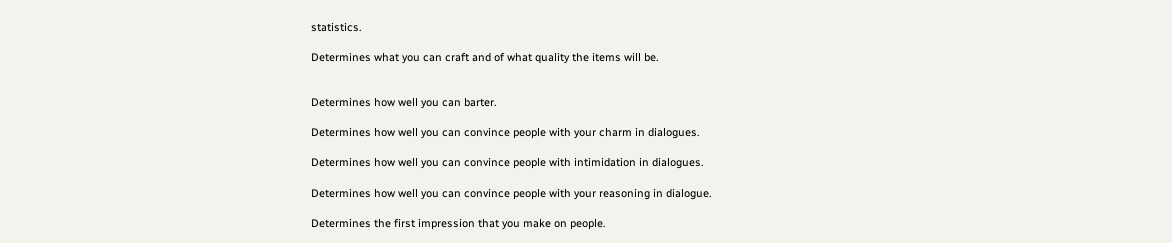statistics.

Determines what you can craft and of what quality the items will be.


Determines how well you can barter.

Determines how well you can convince people with your charm in dialogues.

Determines how well you can convince people with intimidation in dialogues.

Determines how well you can convince people with your reasoning in dialogue.

Determines the first impression that you make on people.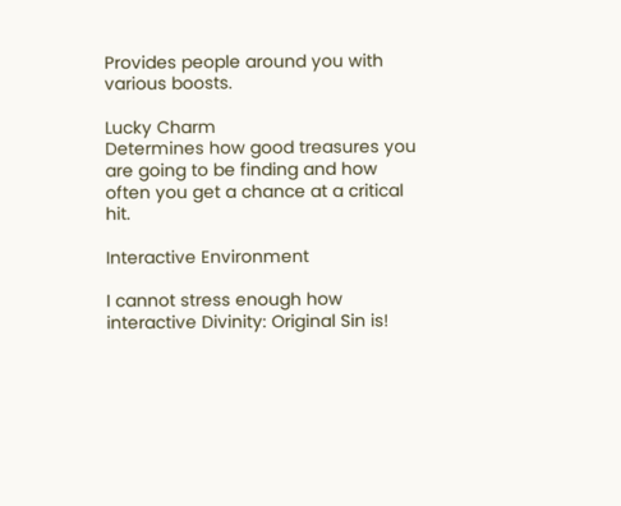Provides people around you with various boosts.

Lucky Charm
Determines how good treasures you are going to be finding and how often you get a chance at a critical hit.

Interactive Environment

I cannot stress enough how interactive Divinity: Original Sin is!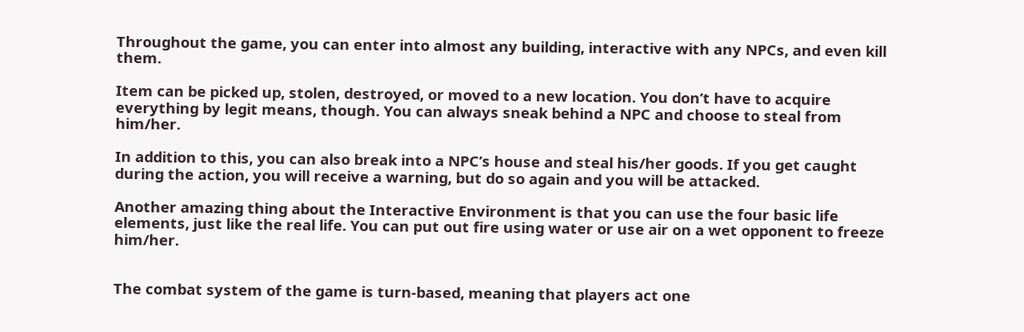Throughout the game, you can enter into almost any building, interactive with any NPCs, and even kill them.

Item can be picked up, stolen, destroyed, or moved to a new location. You don’t have to acquire everything by legit means, though. You can always sneak behind a NPC and choose to steal from him/her.

In addition to this, you can also break into a NPC’s house and steal his/her goods. If you get caught during the action, you will receive a warning, but do so again and you will be attacked.

Another amazing thing about the Interactive Environment is that you can use the four basic life elements, just like the real life. You can put out fire using water or use air on a wet opponent to freeze him/her.


The combat system of the game is turn-based, meaning that players act one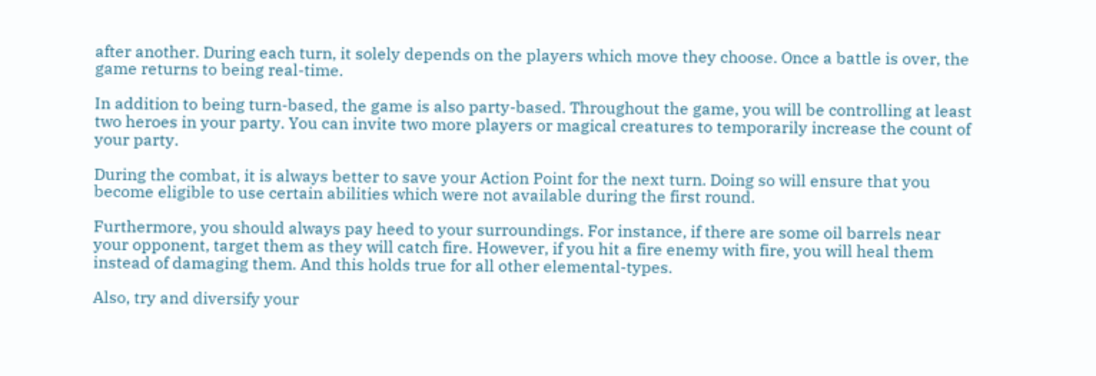after another. During each turn, it solely depends on the players which move they choose. Once a battle is over, the game returns to being real-time.

In addition to being turn-based, the game is also party-based. Throughout the game, you will be controlling at least two heroes in your party. You can invite two more players or magical creatures to temporarily increase the count of your party.

During the combat, it is always better to save your Action Point for the next turn. Doing so will ensure that you become eligible to use certain abilities which were not available during the first round.

Furthermore, you should always pay heed to your surroundings. For instance, if there are some oil barrels near your opponent, target them as they will catch fire. However, if you hit a fire enemy with fire, you will heal them instead of damaging them. And this holds true for all other elemental-types.

Also, try and diversify your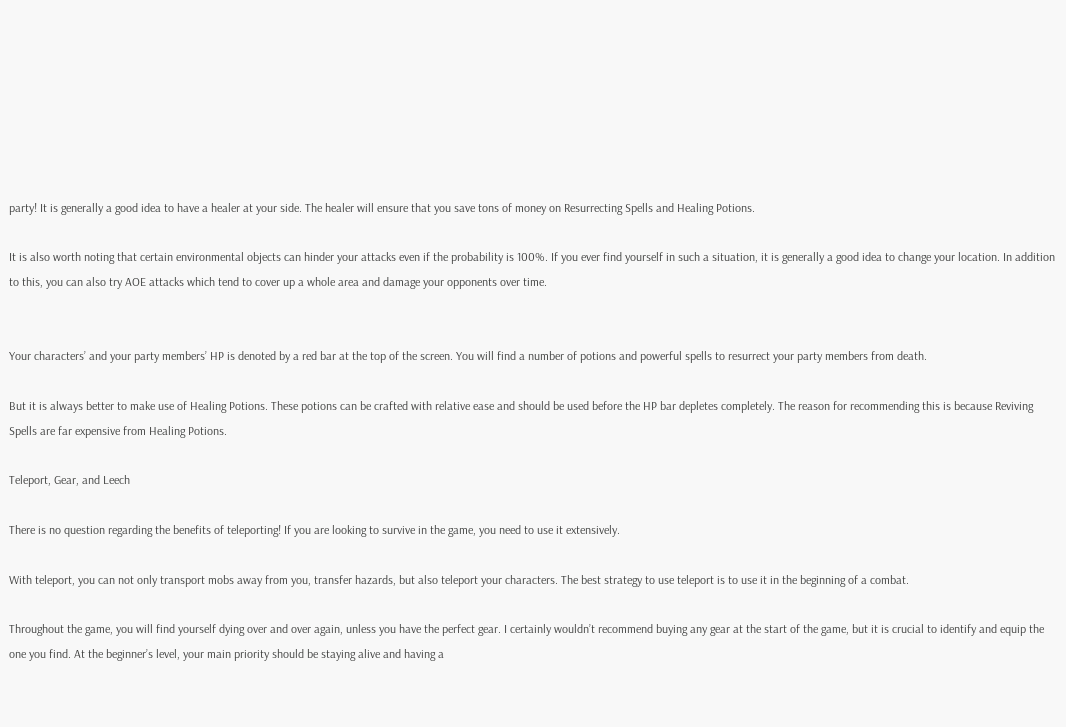party! It is generally a good idea to have a healer at your side. The healer will ensure that you save tons of money on Resurrecting Spells and Healing Potions.

It is also worth noting that certain environmental objects can hinder your attacks even if the probability is 100%. If you ever find yourself in such a situation, it is generally a good idea to change your location. In addition to this, you can also try AOE attacks which tend to cover up a whole area and damage your opponents over time.


Your characters’ and your party members’ HP is denoted by a red bar at the top of the screen. You will find a number of potions and powerful spells to resurrect your party members from death.

But it is always better to make use of Healing Potions. These potions can be crafted with relative ease and should be used before the HP bar depletes completely. The reason for recommending this is because Reviving Spells are far expensive from Healing Potions.

Teleport, Gear, and Leech

There is no question regarding the benefits of teleporting! If you are looking to survive in the game, you need to use it extensively.

With teleport, you can not only transport mobs away from you, transfer hazards, but also teleport your characters. The best strategy to use teleport is to use it in the beginning of a combat.

Throughout the game, you will find yourself dying over and over again, unless you have the perfect gear. I certainly wouldn’t recommend buying any gear at the start of the game, but it is crucial to identify and equip the one you find. At the beginner’s level, your main priority should be staying alive and having a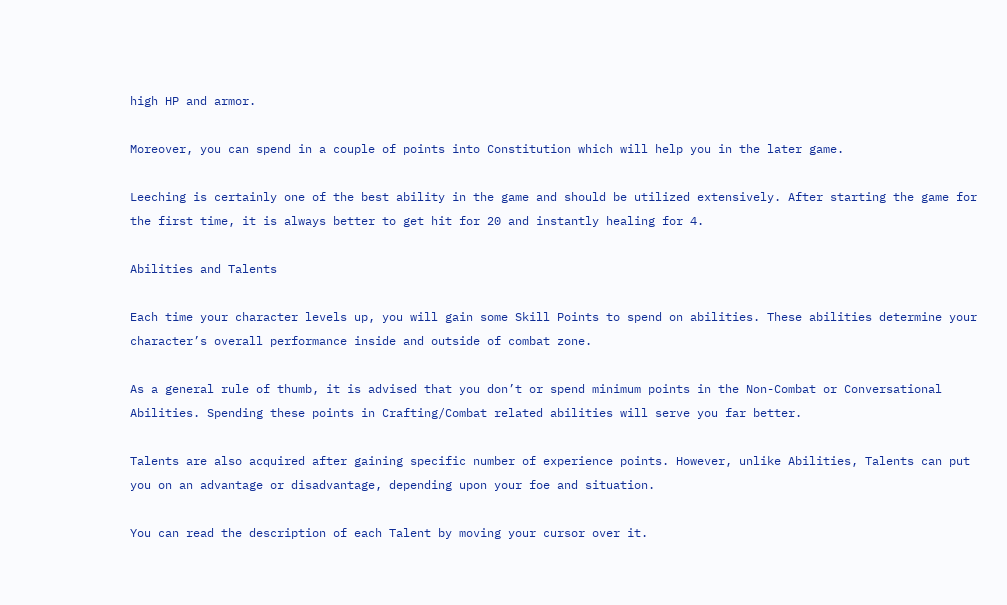high HP and armor.

Moreover, you can spend in a couple of points into Constitution which will help you in the later game.

Leeching is certainly one of the best ability in the game and should be utilized extensively. After starting the game for the first time, it is always better to get hit for 20 and instantly healing for 4.

Abilities and Talents

Each time your character levels up, you will gain some Skill Points to spend on abilities. These abilities determine your character’s overall performance inside and outside of combat zone.

As a general rule of thumb, it is advised that you don’t or spend minimum points in the Non-Combat or Conversational Abilities. Spending these points in Crafting/Combat related abilities will serve you far better.

Talents are also acquired after gaining specific number of experience points. However, unlike Abilities, Talents can put you on an advantage or disadvantage, depending upon your foe and situation.

You can read the description of each Talent by moving your cursor over it.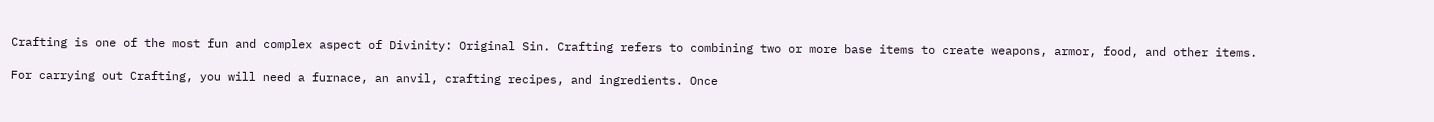Crafting is one of the most fun and complex aspect of Divinity: Original Sin. Crafting refers to combining two or more base items to create weapons, armor, food, and other items.

For carrying out Crafting, you will need a furnace, an anvil, crafting recipes, and ingredients. Once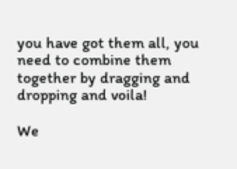you have got them all, you need to combine them together by dragging and dropping and voila!

We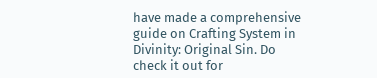have made a comprehensive guide on Crafting System in Divinity: Original Sin. Do check it out for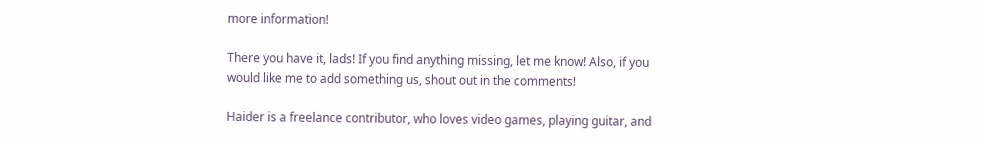more information!

There you have it, lads! If you find anything missing, let me know! Also, if you would like me to add something us, shout out in the comments!

Haider is a freelance contributor, who loves video games, playing guitar, and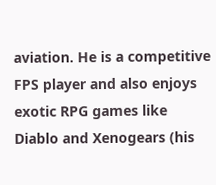aviation. He is a competitive FPS player and also enjoys exotic RPG games like Diablo and Xenogears (his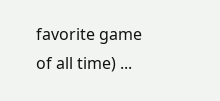favorite game of all time) ...